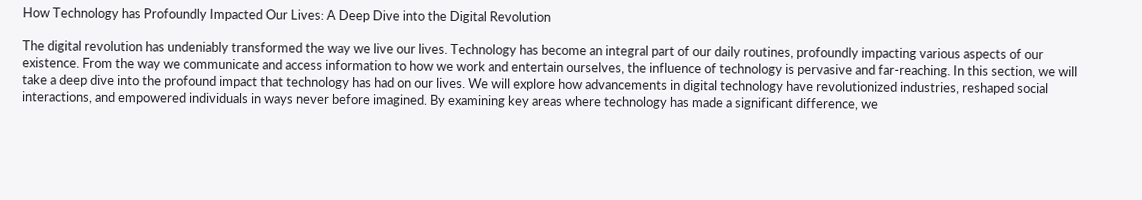How Technology has Profoundly Impacted Our Lives: A Deep Dive into the Digital Revolution

The digital revolution has undeniably transformed the way we live our lives. Technology has become an integral part of our daily routines, profoundly impacting various aspects of our existence. From the way we communicate and access information to how we work and entertain ourselves, the influence of technology is pervasive and far-reaching. In this section, we will take a deep dive into the profound impact that technology has had on our lives. We will explore how advancements in digital technology have revolutionized industries, reshaped social interactions, and empowered individuals in ways never before imagined. By examining key areas where technology has made a significant difference, we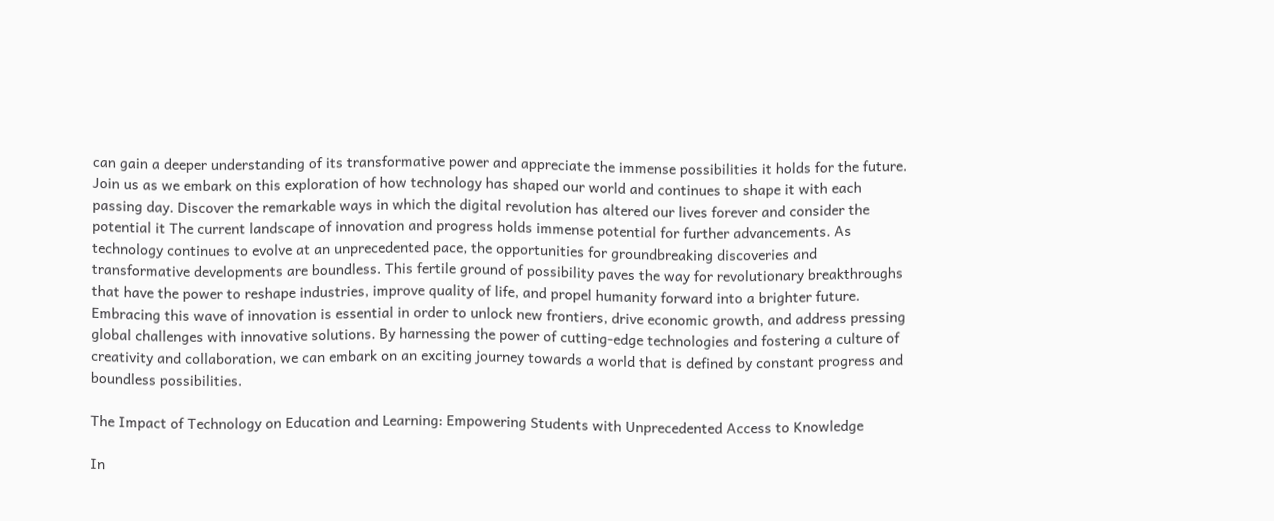can gain a deeper understanding of its transformative power and appreciate the immense possibilities it holds for the future. Join us as we embark on this exploration of how technology has shaped our world and continues to shape it with each passing day. Discover the remarkable ways in which the digital revolution has altered our lives forever and consider the potential it The current landscape of innovation and progress holds immense potential for further advancements. As technology continues to evolve at an unprecedented pace, the opportunities for groundbreaking discoveries and transformative developments are boundless. This fertile ground of possibility paves the way for revolutionary breakthroughs that have the power to reshape industries, improve quality of life, and propel humanity forward into a brighter future. Embracing this wave of innovation is essential in order to unlock new frontiers, drive economic growth, and address pressing global challenges with innovative solutions. By harnessing the power of cutting-edge technologies and fostering a culture of creativity and collaboration, we can embark on an exciting journey towards a world that is defined by constant progress and boundless possibilities.

The Impact of Technology on Education and Learning: Empowering Students with Unprecedented Access to Knowledge

In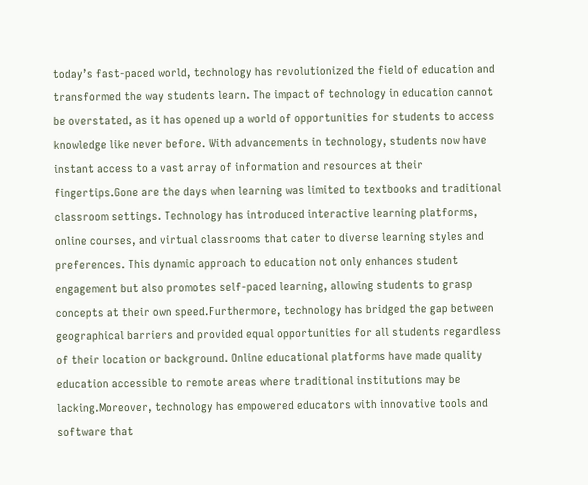today’s fast-paced world, technology has revolutionized the field of education and transformed the way students learn. The impact of technology in education cannot be overstated, as it has opened up a world of opportunities for students to access knowledge like never before. With advancements in technology, students now have instant access to a vast array of information and resources at their fingertips.Gone are the days when learning was limited to textbooks and traditional classroom settings. Technology has introduced interactive learning platforms, online courses, and virtual classrooms that cater to diverse learning styles and preferences. This dynamic approach to education not only enhances student engagement but also promotes self-paced learning, allowing students to grasp concepts at their own speed.Furthermore, technology has bridged the gap between geographical barriers and provided equal opportunities for all students regardless of their location or background. Online educational platforms have made quality education accessible to remote areas where traditional institutions may be lacking.Moreover, technology has empowered educators with innovative tools and software that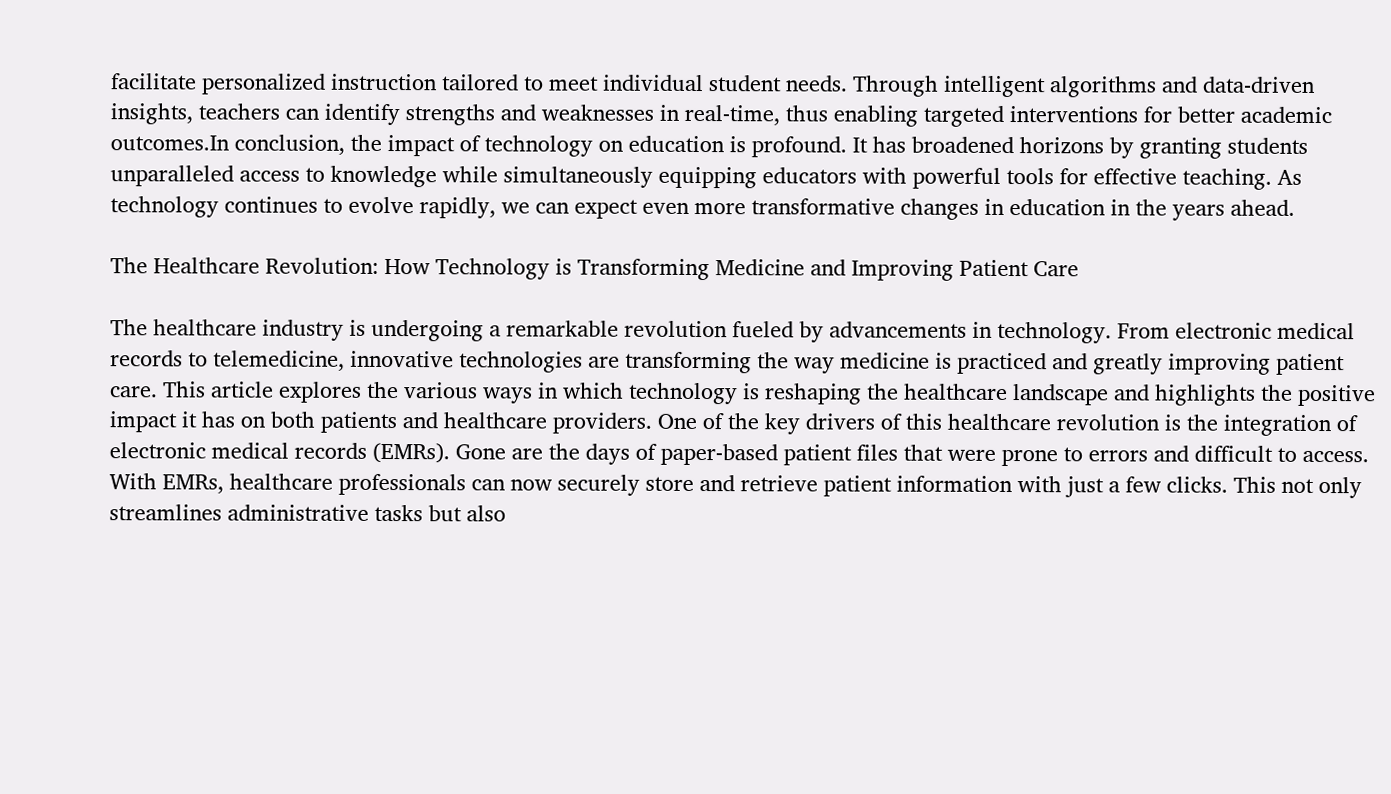facilitate personalized instruction tailored to meet individual student needs. Through intelligent algorithms and data-driven insights, teachers can identify strengths and weaknesses in real-time, thus enabling targeted interventions for better academic outcomes.In conclusion, the impact of technology on education is profound. It has broadened horizons by granting students unparalleled access to knowledge while simultaneously equipping educators with powerful tools for effective teaching. As technology continues to evolve rapidly, we can expect even more transformative changes in education in the years ahead.

The Healthcare Revolution: How Technology is Transforming Medicine and Improving Patient Care

The healthcare industry is undergoing a remarkable revolution fueled by advancements in technology. From electronic medical records to telemedicine, innovative technologies are transforming the way medicine is practiced and greatly improving patient care. This article explores the various ways in which technology is reshaping the healthcare landscape and highlights the positive impact it has on both patients and healthcare providers. One of the key drivers of this healthcare revolution is the integration of electronic medical records (EMRs). Gone are the days of paper-based patient files that were prone to errors and difficult to access. With EMRs, healthcare professionals can now securely store and retrieve patient information with just a few clicks. This not only streamlines administrative tasks but also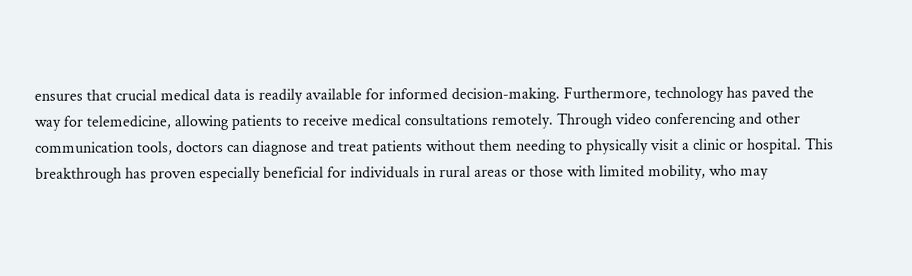ensures that crucial medical data is readily available for informed decision-making. Furthermore, technology has paved the way for telemedicine, allowing patients to receive medical consultations remotely. Through video conferencing and other communication tools, doctors can diagnose and treat patients without them needing to physically visit a clinic or hospital. This breakthrough has proven especially beneficial for individuals in rural areas or those with limited mobility, who may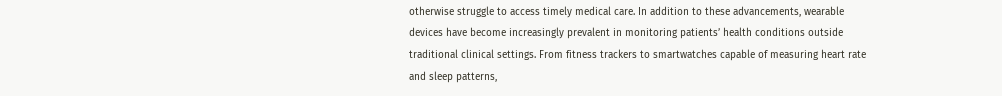otherwise struggle to access timely medical care. In addition to these advancements, wearable devices have become increasingly prevalent in monitoring patients’ health conditions outside traditional clinical settings. From fitness trackers to smartwatches capable of measuring heart rate and sleep patterns,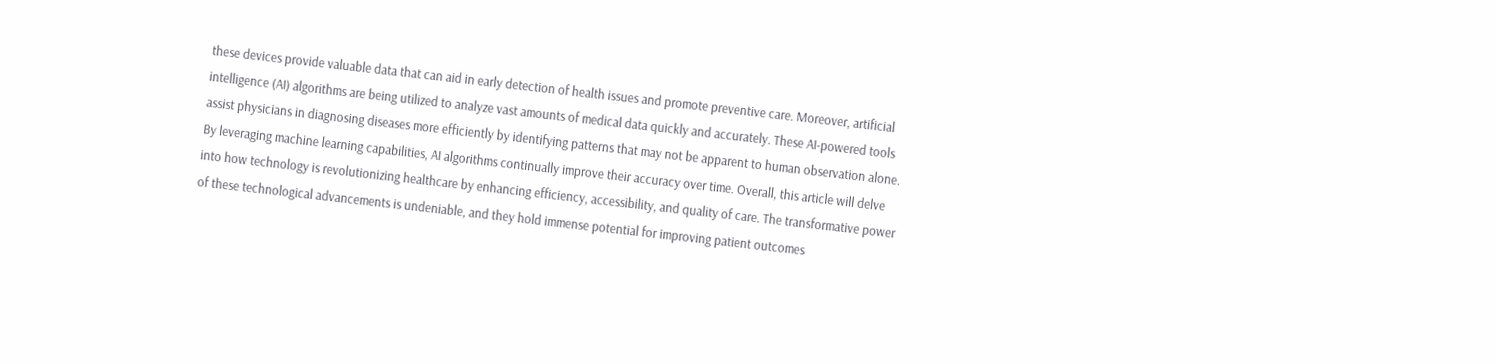these devices provide valuable data that can aid in early detection of health issues and promote preventive care. Moreover, artificial intelligence (AI) algorithms are being utilized to analyze vast amounts of medical data quickly and accurately. These AI-powered tools assist physicians in diagnosing diseases more efficiently by identifying patterns that may not be apparent to human observation alone. By leveraging machine learning capabilities, AI algorithms continually improve their accuracy over time. Overall, this article will delve into how technology is revolutionizing healthcare by enhancing efficiency, accessibility, and quality of care. The transformative power of these technological advancements is undeniable, and they hold immense potential for improving patient outcomes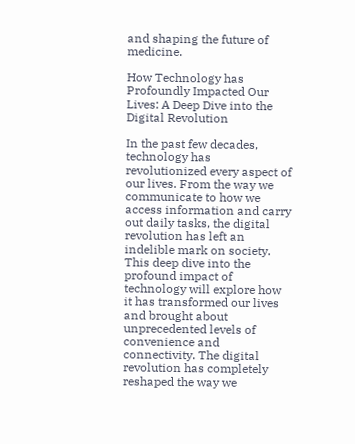and shaping the future of medicine.

How Technology has Profoundly Impacted Our Lives: A Deep Dive into the Digital Revolution

In the past few decades, technology has revolutionized every aspect of our lives. From the way we communicate to how we access information and carry out daily tasks, the digital revolution has left an indelible mark on society. This deep dive into the profound impact of technology will explore how it has transformed our lives and brought about unprecedented levels of convenience and connectivity. The digital revolution has completely reshaped the way we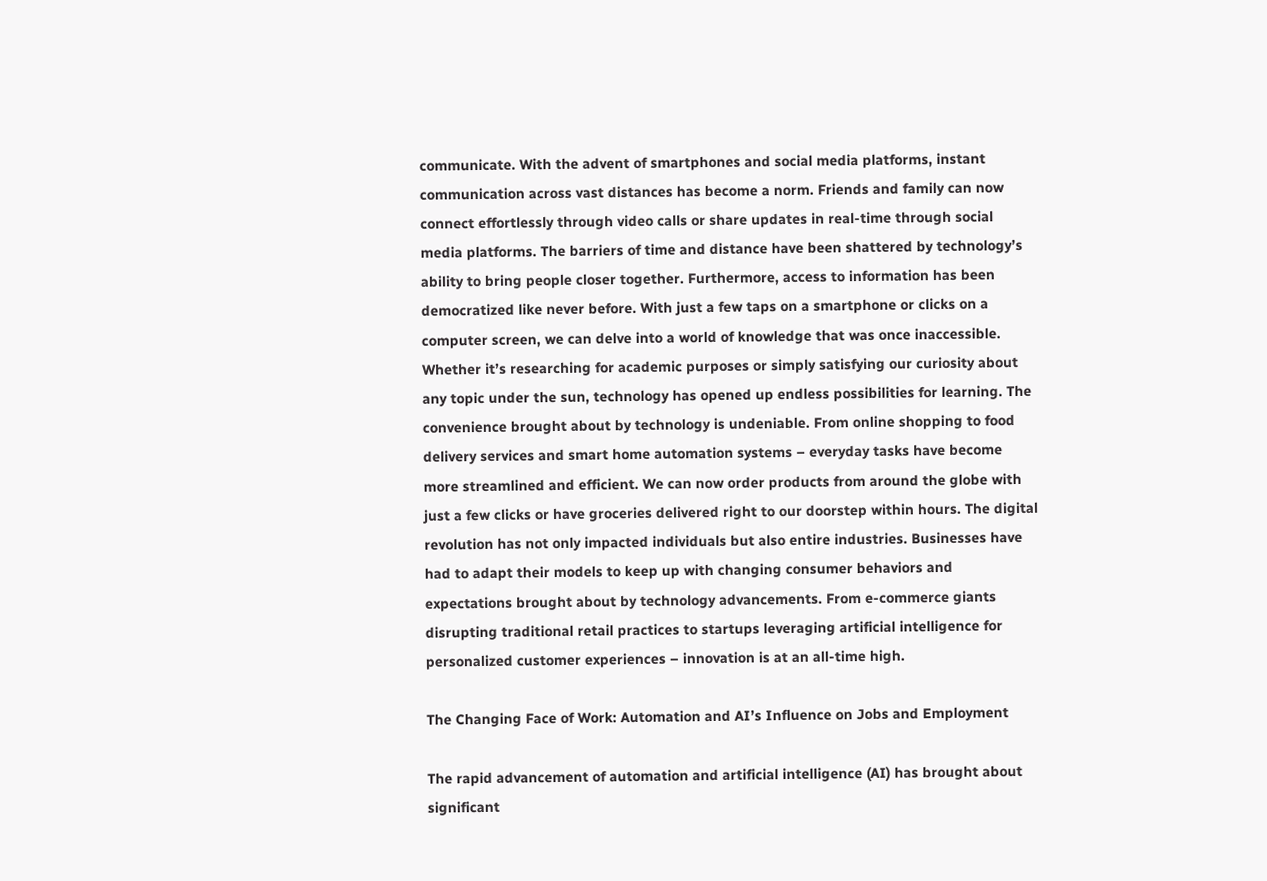communicate. With the advent of smartphones and social media platforms, instant communication across vast distances has become a norm. Friends and family can now connect effortlessly through video calls or share updates in real-time through social media platforms. The barriers of time and distance have been shattered by technology’s ability to bring people closer together. Furthermore, access to information has been democratized like never before. With just a few taps on a smartphone or clicks on a computer screen, we can delve into a world of knowledge that was once inaccessible. Whether it’s researching for academic purposes or simply satisfying our curiosity about any topic under the sun, technology has opened up endless possibilities for learning. The convenience brought about by technology is undeniable. From online shopping to food delivery services and smart home automation systems – everyday tasks have become more streamlined and efficient. We can now order products from around the globe with just a few clicks or have groceries delivered right to our doorstep within hours. The digital revolution has not only impacted individuals but also entire industries. Businesses have had to adapt their models to keep up with changing consumer behaviors and expectations brought about by technology advancements. From e-commerce giants disrupting traditional retail practices to startups leveraging artificial intelligence for personalized customer experiences – innovation is at an all-time high.

The Changing Face of Work: Automation and AI’s Influence on Jobs and Employment

The rapid advancement of automation and artificial intelligence (AI) has brought about significant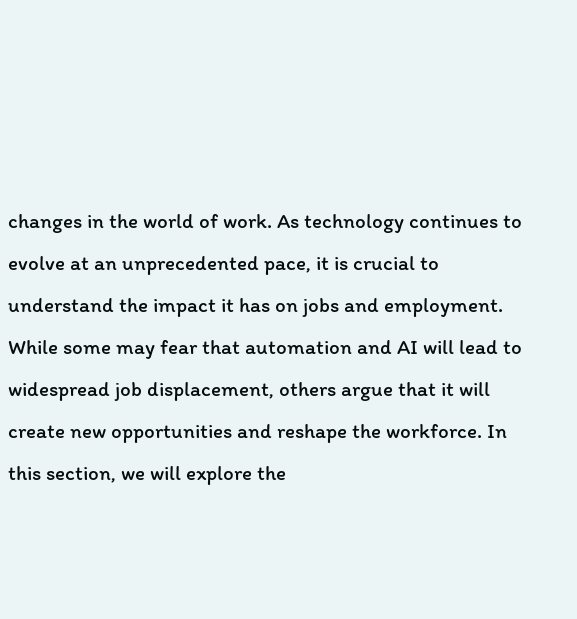changes in the world of work. As technology continues to evolve at an unprecedented pace, it is crucial to understand the impact it has on jobs and employment. While some may fear that automation and AI will lead to widespread job displacement, others argue that it will create new opportunities and reshape the workforce. In this section, we will explore the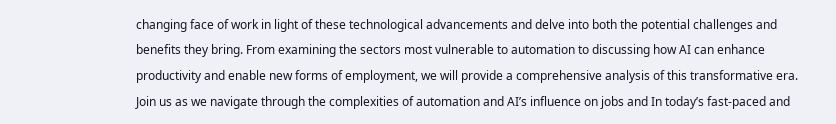changing face of work in light of these technological advancements and delve into both the potential challenges and benefits they bring. From examining the sectors most vulnerable to automation to discussing how AI can enhance productivity and enable new forms of employment, we will provide a comprehensive analysis of this transformative era. Join us as we navigate through the complexities of automation and AI’s influence on jobs and In today’s fast-paced and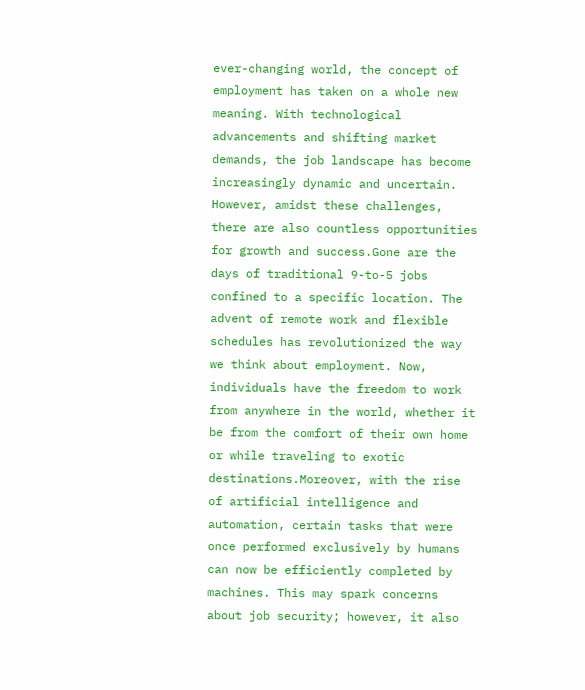ever-changing world, the concept of employment has taken on a whole new meaning. With technological advancements and shifting market demands, the job landscape has become increasingly dynamic and uncertain. However, amidst these challenges, there are also countless opportunities for growth and success.Gone are the days of traditional 9-to-5 jobs confined to a specific location. The advent of remote work and flexible schedules has revolutionized the way we think about employment. Now, individuals have the freedom to work from anywhere in the world, whether it be from the comfort of their own home or while traveling to exotic destinations.Moreover, with the rise of artificial intelligence and automation, certain tasks that were once performed exclusively by humans can now be efficiently completed by machines. This may spark concerns about job security; however, it also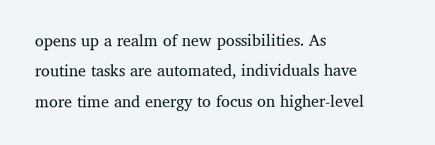opens up a realm of new possibilities. As routine tasks are automated, individuals have more time and energy to focus on higher-level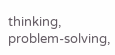thinking, problem-solving,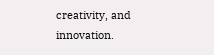creativity, and innovation.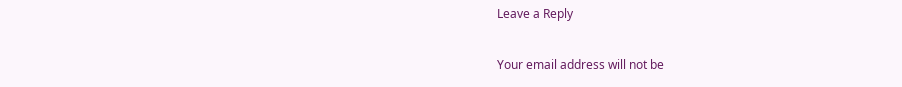Leave a Reply

Your email address will not be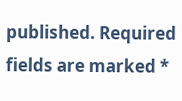published. Required fields are marked *